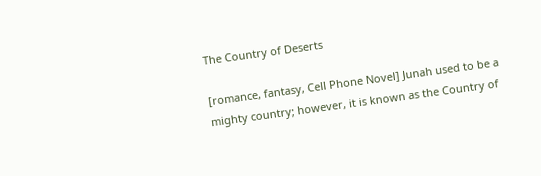The Country of Deserts

[romance, fantasy, Cell Phone Novel] Junah used to be a mighty country; however, it is known as the Country of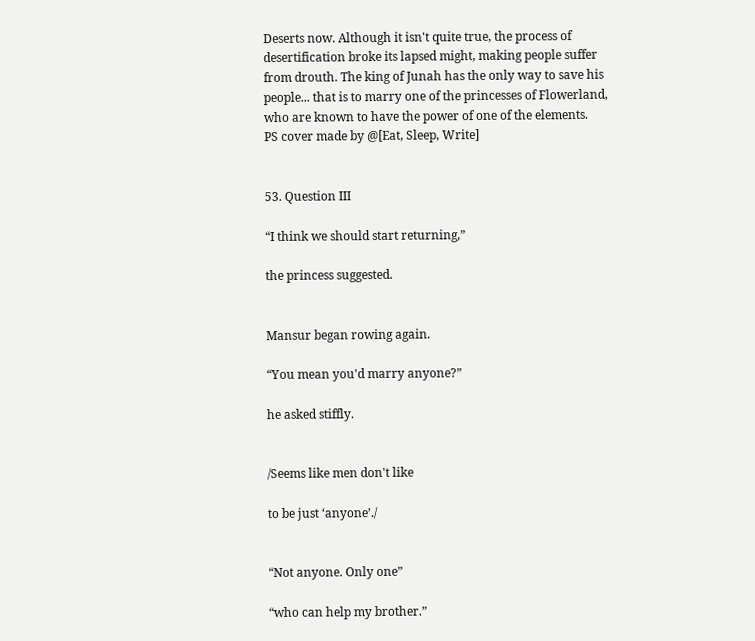Deserts now. Although it isn't quite true, the process of desertification broke its lapsed might, making people suffer from drouth. The king of Junah has the only way to save his people... that is to marry one of the princesses of Flowerland, who are known to have the power of one of the elements.
PS cover made by @[Eat, Sleep, Write]


53. Question III

“I think we should start returning,”

the princess suggested.


Mansur began rowing again.

“You mean you'd marry anyone?”

he asked stiffly.


/Seems like men don't like

to be just ‘anyone’./


“Not anyone. Only one”

“who can help my brother.”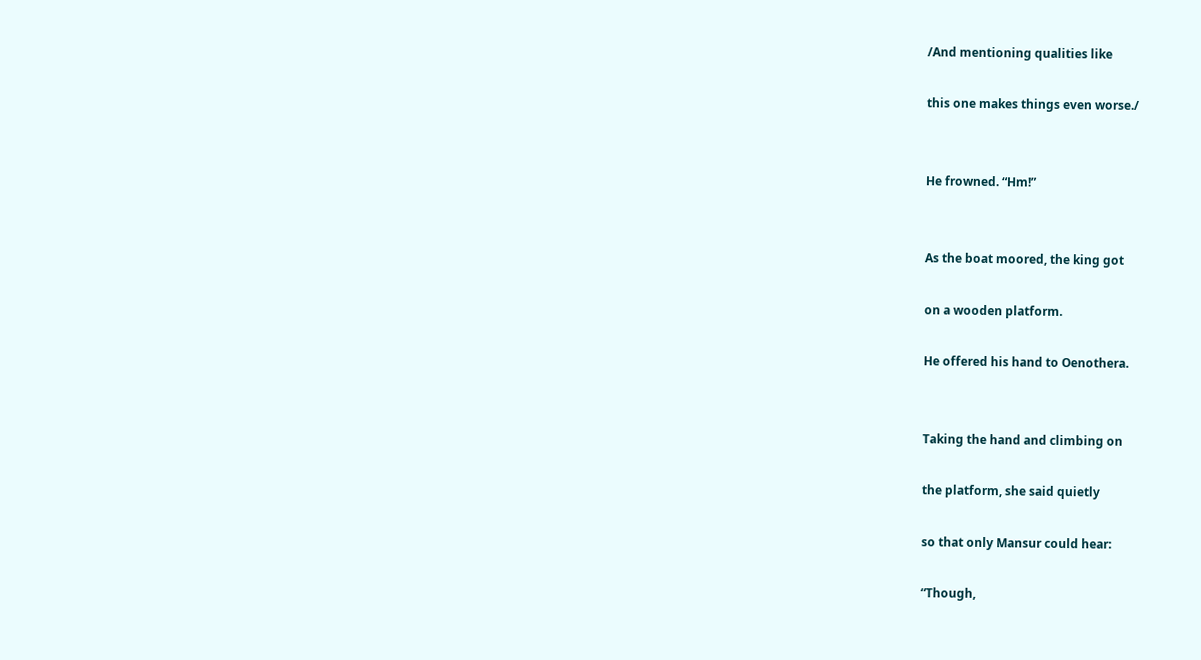/And mentioning qualities like

this one makes things even worse./


He frowned. “Hm!”


As the boat moored, the king got

on a wooden platform.

He offered his hand to Oenothera.


Taking the hand and climbing on

the platform, she said quietly

so that only Mansur could hear:

“Though,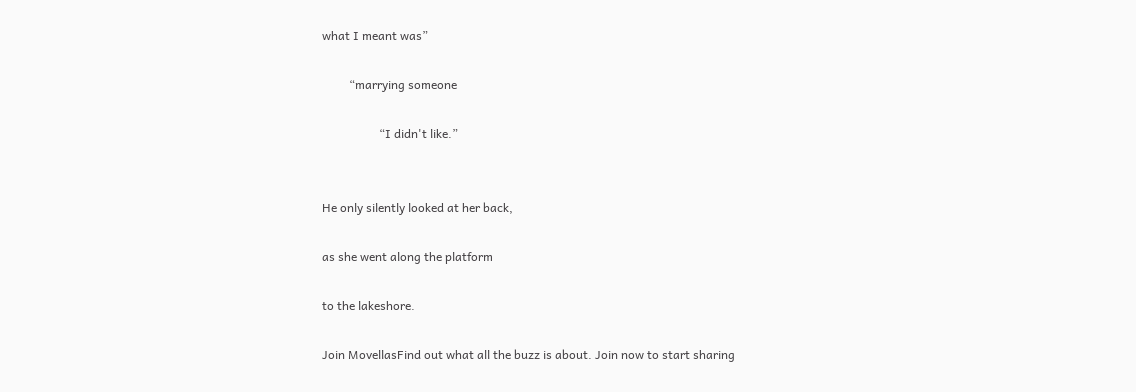what I meant was”

         “marrying someone

                   “I didn't like.”


He only silently looked at her back,

as she went along the platform

to the lakeshore.

Join MovellasFind out what all the buzz is about. Join now to start sharing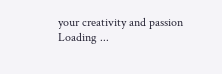your creativity and passion
Loading ...